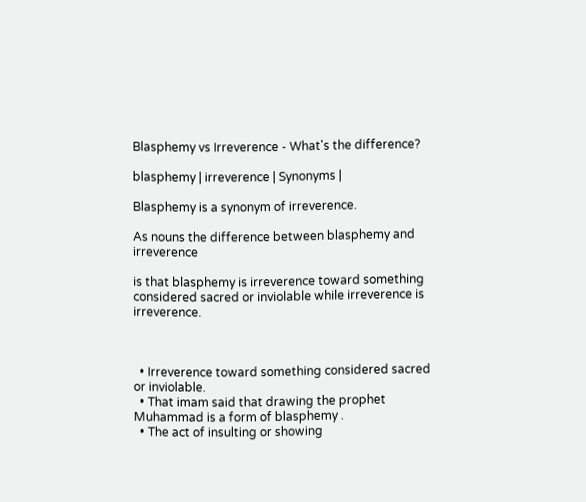Blasphemy vs Irreverence - What's the difference?

blasphemy | irreverence | Synonyms |

Blasphemy is a synonym of irreverence.

As nouns the difference between blasphemy and irreverence

is that blasphemy is irreverence toward something considered sacred or inviolable while irreverence is irreverence.



  • Irreverence toward something considered sacred or inviolable.
  • That imam said that drawing the prophet Muhammad is a form of blasphemy .
  • The act of insulting or showing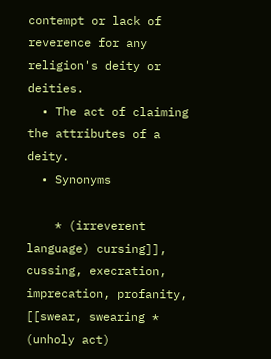contempt or lack of reverence for any religion's deity or deities.
  • The act of claiming the attributes of a deity.
  • Synonyms

    * (irreverent language) cursing]], cussing, execration, imprecation, profanity, [[swear, swearing * (unholy act)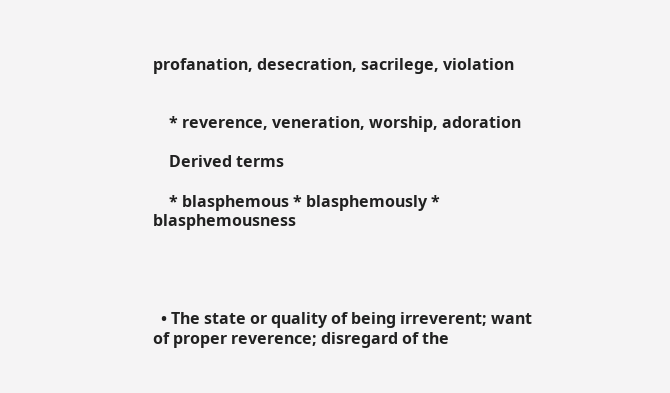profanation, desecration, sacrilege, violation


    * reverence, veneration, worship, adoration

    Derived terms

    * blasphemous * blasphemously * blasphemousness




  • The state or quality of being irreverent; want of proper reverence; disregard of the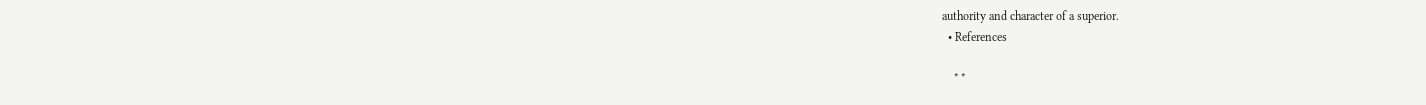authority and character of a superior.
  • References

    * *